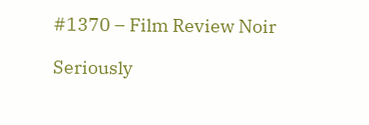#1370 – Film Review Noir

Seriously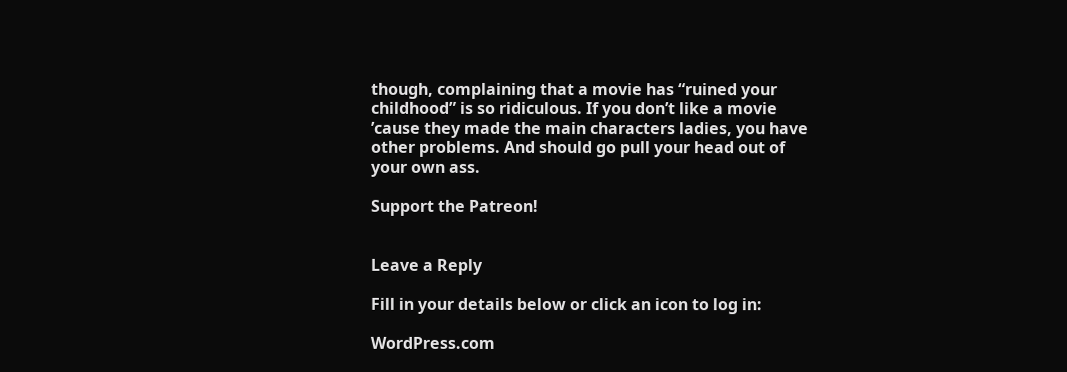though, complaining that a movie has “ruined your childhood” is so ridiculous. If you don’t like a movie ’cause they made the main characters ladies, you have other problems. And should go pull your head out of your own ass.

Support the Patreon!


Leave a Reply

Fill in your details below or click an icon to log in:

WordPress.com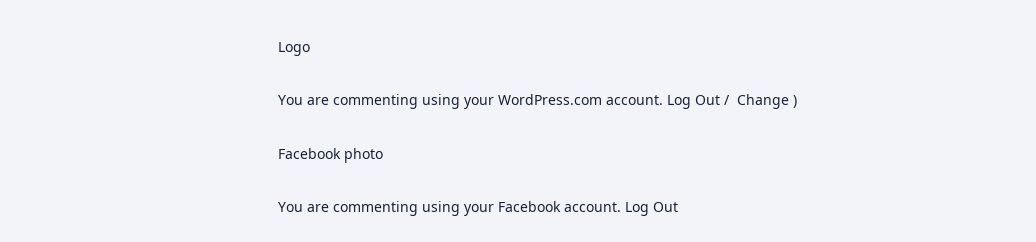Logo

You are commenting using your WordPress.com account. Log Out /  Change )

Facebook photo

You are commenting using your Facebook account. Log Out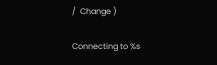/  Change )

Connecting to %s